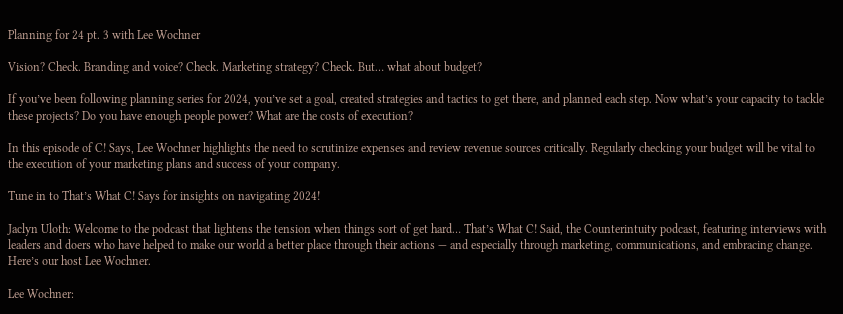Planning for 24 pt. 3 with Lee Wochner

Vision? Check. Branding and voice? Check. Marketing strategy? Check. But… what about budget?

If you’ve been following planning series for 2024, you’ve set a goal, created strategies and tactics to get there, and planned each step. Now what’s your capacity to tackle these projects? Do you have enough people power? What are the costs of execution?

In this episode of C! Says, Lee Wochner highlights the need to scrutinize expenses and review revenue sources critically. Regularly checking your budget will be vital to the execution of your marketing plans and success of your company.

Tune in to That’s What C! Says for insights on navigating 2024!

Jaclyn Uloth: Welcome to the podcast that lightens the tension when things sort of get hard… That’s What C! Said, the Counterintuity podcast, featuring interviews with leaders and doers who have helped to make our world a better place through their actions — and especially through marketing, communications, and embracing change. Here’s our host Lee Wochner.

Lee Wochner: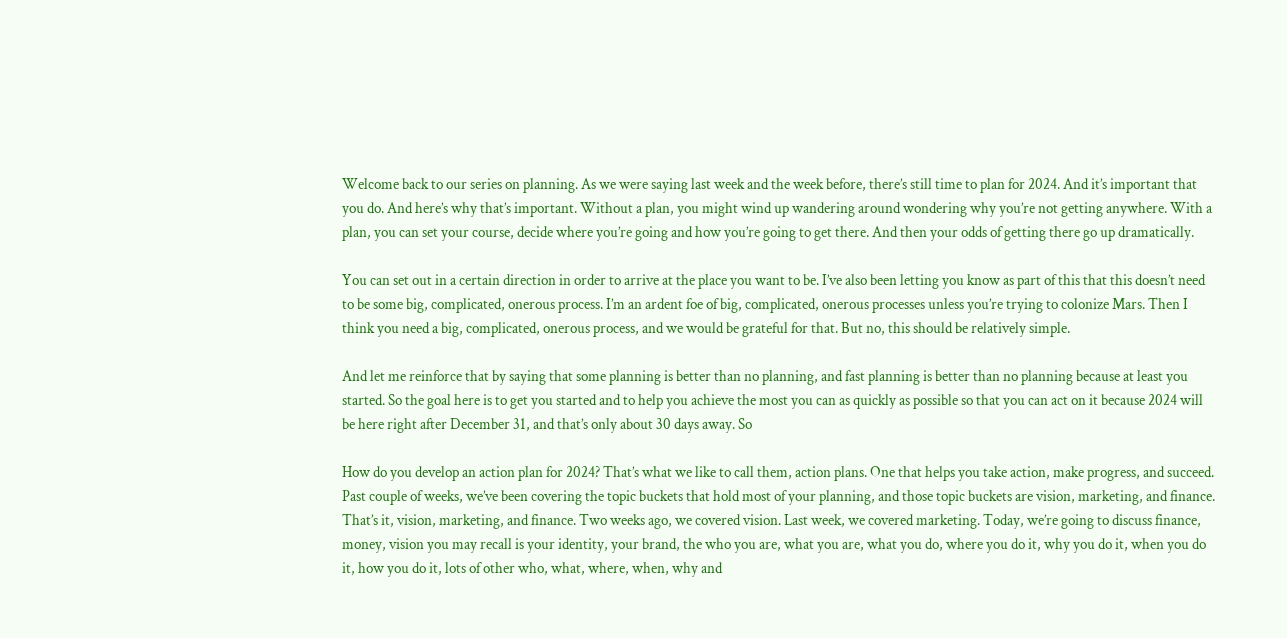Welcome back to our series on planning. As we were saying last week and the week before, there’s still time to plan for 2024. And it’s important that you do. And here’s why that’s important. Without a plan, you might wind up wandering around wondering why you’re not getting anywhere. With a plan, you can set your course, decide where you’re going and how you’re going to get there. And then your odds of getting there go up dramatically.

You can set out in a certain direction in order to arrive at the place you want to be. I’ve also been letting you know as part of this that this doesn’t need to be some big, complicated, onerous process. I’m an ardent foe of big, complicated, onerous processes unless you’re trying to colonize Mars. Then I think you need a big, complicated, onerous process, and we would be grateful for that. But no, this should be relatively simple.

And let me reinforce that by saying that some planning is better than no planning, and fast planning is better than no planning because at least you started. So the goal here is to get you started and to help you achieve the most you can as quickly as possible so that you can act on it because 2024 will be here right after December 31, and that’s only about 30 days away. So

How do you develop an action plan for 2024? That’s what we like to call them, action plans. One that helps you take action, make progress, and succeed. Past couple of weeks, we’ve been covering the topic buckets that hold most of your planning, and those topic buckets are vision, marketing, and finance. That’s it, vision, marketing, and finance. Two weeks ago, we covered vision. Last week, we covered marketing. Today, we’re going to discuss finance, money, vision you may recall is your identity, your brand, the who you are, what you are, what you do, where you do it, why you do it, when you do it, how you do it, lots of other who, what, where, when, why and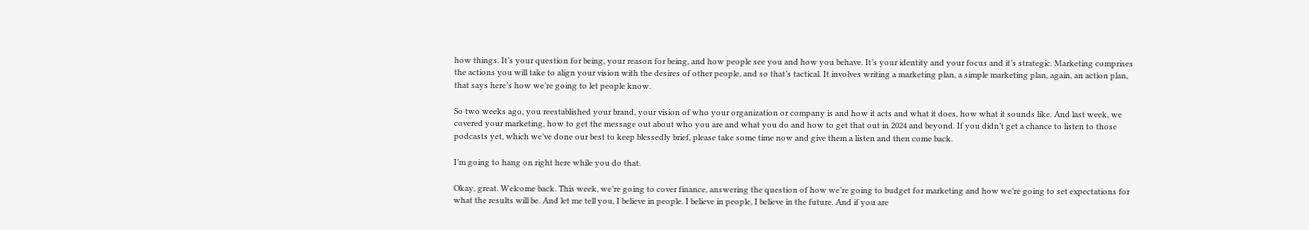how things. It’s your question for being, your reason for being, and how people see you and how you behave. It’s your identity and your focus and it’s strategic. Marketing comprises the actions you will take to align your vision with the desires of other people, and so that’s tactical. It involves writing a marketing plan, a simple marketing plan, again, an action plan, that says here’s how we’re going to let people know.

So two weeks ago, you reestablished your brand, your vision of who your organization or company is and how it acts and what it does, how what it sounds like. And last week, we covered your marketing, how to get the message out about who you are and what you do and how to get that out in 2024 and beyond. If you didn’t get a chance to listen to those podcasts yet, which we’ve done our best to keep blessedly brief, please take some time now and give them a listen and then come back.

I’m going to hang on right here while you do that.

Okay, great. Welcome back. This week, we’re going to cover finance, answering the question of how we’re going to budget for marketing and how we’re going to set expectations for what the results will be. And let me tell you, I believe in people. I believe in people, I believe in the future. And if you are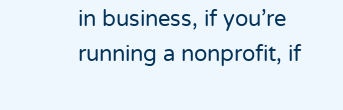in business, if you’re running a nonprofit, if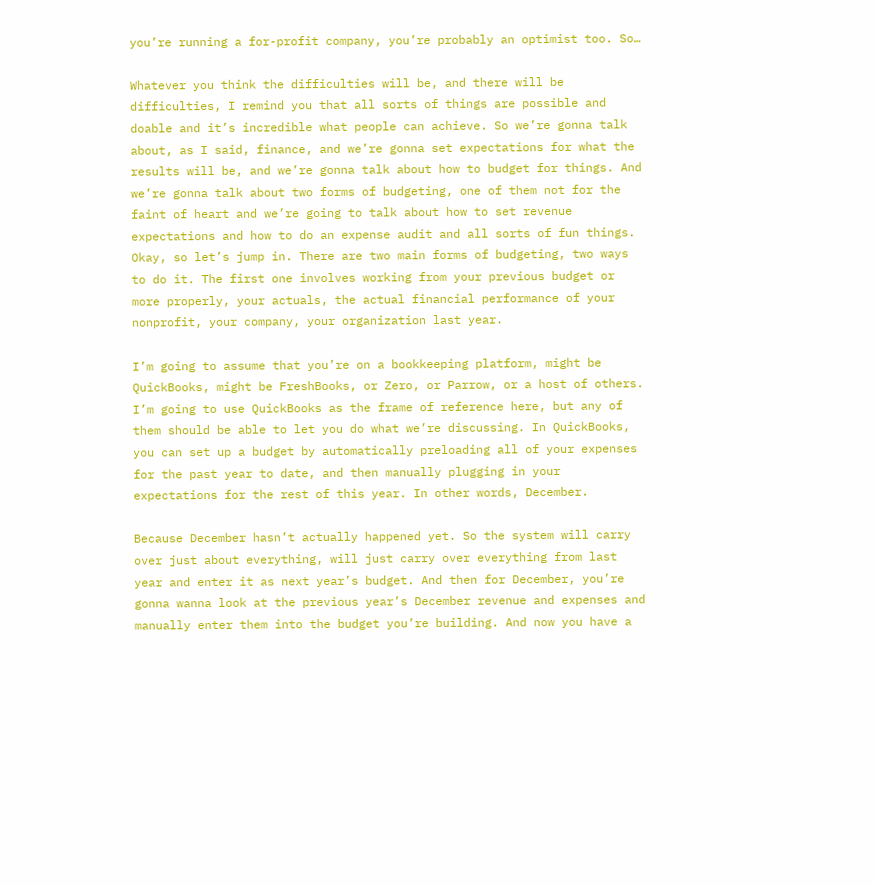you’re running a for-profit company, you’re probably an optimist too. So…

Whatever you think the difficulties will be, and there will be difficulties, I remind you that all sorts of things are possible and doable and it’s incredible what people can achieve. So we’re gonna talk about, as I said, finance, and we’re gonna set expectations for what the results will be, and we’re gonna talk about how to budget for things. And we’re gonna talk about two forms of budgeting, one of them not for the faint of heart and we’re going to talk about how to set revenue expectations and how to do an expense audit and all sorts of fun things. Okay, so let’s jump in. There are two main forms of budgeting, two ways to do it. The first one involves working from your previous budget or more properly, your actuals, the actual financial performance of your nonprofit, your company, your organization last year.

I’m going to assume that you’re on a bookkeeping platform, might be QuickBooks, might be FreshBooks, or Zero, or Parrow, or a host of others. I’m going to use QuickBooks as the frame of reference here, but any of them should be able to let you do what we’re discussing. In QuickBooks, you can set up a budget by automatically preloading all of your expenses for the past year to date, and then manually plugging in your expectations for the rest of this year. In other words, December.

Because December hasn’t actually happened yet. So the system will carry over just about everything, will just carry over everything from last year and enter it as next year’s budget. And then for December, you’re gonna wanna look at the previous year’s December revenue and expenses and manually enter them into the budget you’re building. And now you have a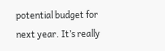potential budget for next year. It’s really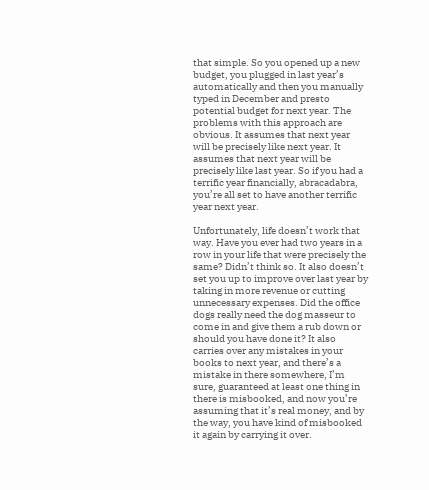that simple. So you opened up a new budget, you plugged in last year’s automatically and then you manually typed in December and presto potential budget for next year. The problems with this approach are obvious. It assumes that next year will be precisely like next year. It assumes that next year will be precisely like last year. So if you had a terrific year financially, abracadabra, you’re all set to have another terrific year next year.

Unfortunately, life doesn’t work that way. Have you ever had two years in a row in your life that were precisely the same? Didn’t think so. It also doesn’t set you up to improve over last year by taking in more revenue or cutting unnecessary expenses. Did the office dogs really need the dog masseur to come in and give them a rub down or should you have done it? It also carries over any mistakes in your books to next year, and there’s a mistake in there somewhere, I’m sure, guaranteed at least one thing in there is misbooked, and now you’re assuming that it’s real money, and by the way, you have kind of misbooked it again by carrying it over.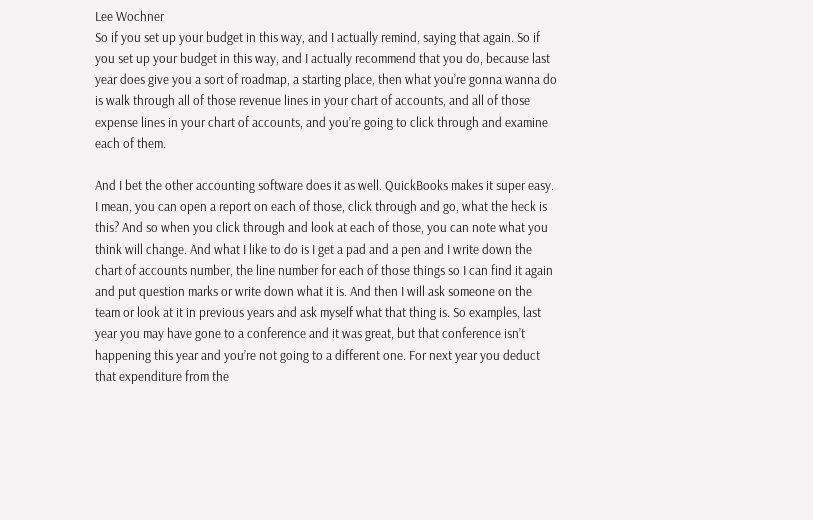Lee Wochner
So if you set up your budget in this way, and I actually remind, saying that again. So if you set up your budget in this way, and I actually recommend that you do, because last year does give you a sort of roadmap, a starting place, then what you’re gonna wanna do is walk through all of those revenue lines in your chart of accounts, and all of those expense lines in your chart of accounts, and you’re going to click through and examine each of them.

And I bet the other accounting software does it as well. QuickBooks makes it super easy. I mean, you can open a report on each of those, click through and go, what the heck is this? And so when you click through and look at each of those, you can note what you think will change. And what I like to do is I get a pad and a pen and I write down the chart of accounts number, the line number for each of those things so I can find it again and put question marks or write down what it is. And then I will ask someone on the team or look at it in previous years and ask myself what that thing is. So examples, last year you may have gone to a conference and it was great, but that conference isn’t happening this year and you’re not going to a different one. For next year you deduct that expenditure from the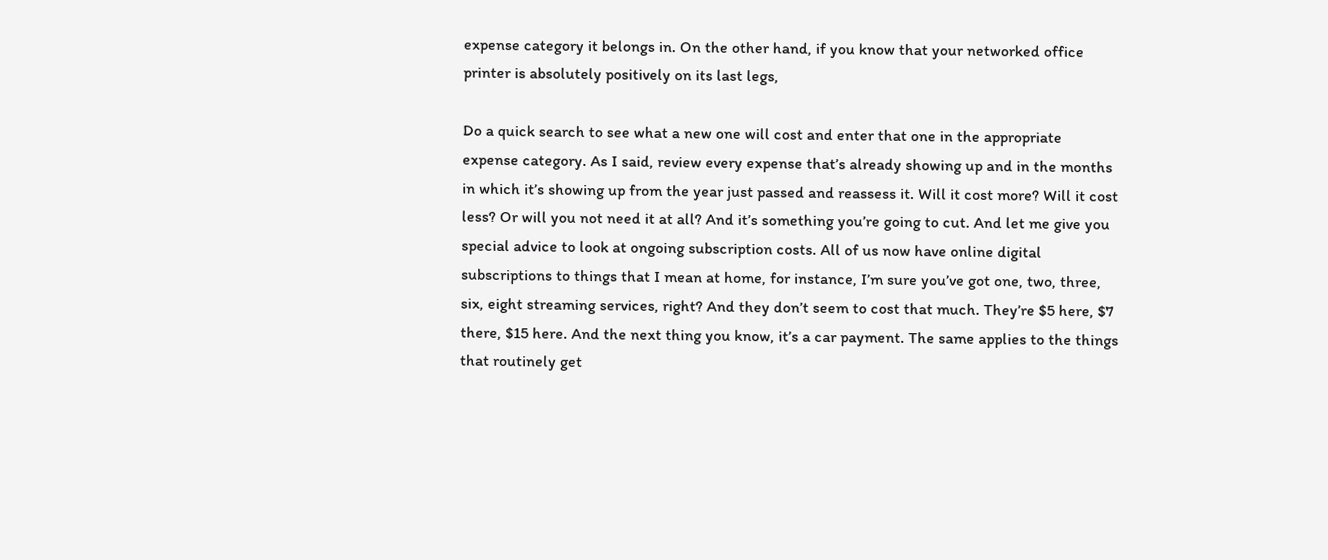expense category it belongs in. On the other hand, if you know that your networked office printer is absolutely positively on its last legs,

Do a quick search to see what a new one will cost and enter that one in the appropriate expense category. As I said, review every expense that’s already showing up and in the months in which it’s showing up from the year just passed and reassess it. Will it cost more? Will it cost less? Or will you not need it at all? And it’s something you’re going to cut. And let me give you special advice to look at ongoing subscription costs. All of us now have online digital subscriptions to things that I mean at home, for instance, I’m sure you’ve got one, two, three, six, eight streaming services, right? And they don’t seem to cost that much. They’re $5 here, $7 there, $15 here. And the next thing you know, it’s a car payment. The same applies to the things that routinely get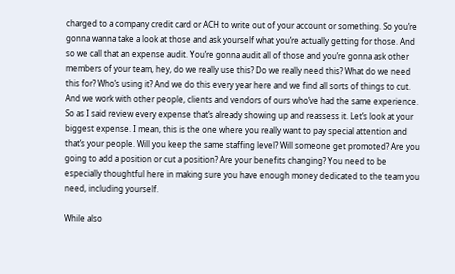charged to a company credit card or ACH to write out of your account or something. So you’re gonna wanna take a look at those and ask yourself what you’re actually getting for those. And so we call that an expense audit. You’re gonna audit all of those and you’re gonna ask other members of your team, hey, do we really use this? Do we really need this? What do we need this for? Who’s using it? And we do this every year here and we find all sorts of things to cut. And we work with other people, clients and vendors of ours who’ve had the same experience. So as I said review every expense that’s already showing up and reassess it. Let’s look at your biggest expense. I mean, this is the one where you really want to pay special attention and that’s your people. Will you keep the same staffing level? Will someone get promoted? Are you going to add a position or cut a position? Are your benefits changing? You need to be especially thoughtful here in making sure you have enough money dedicated to the team you need, including yourself.

While also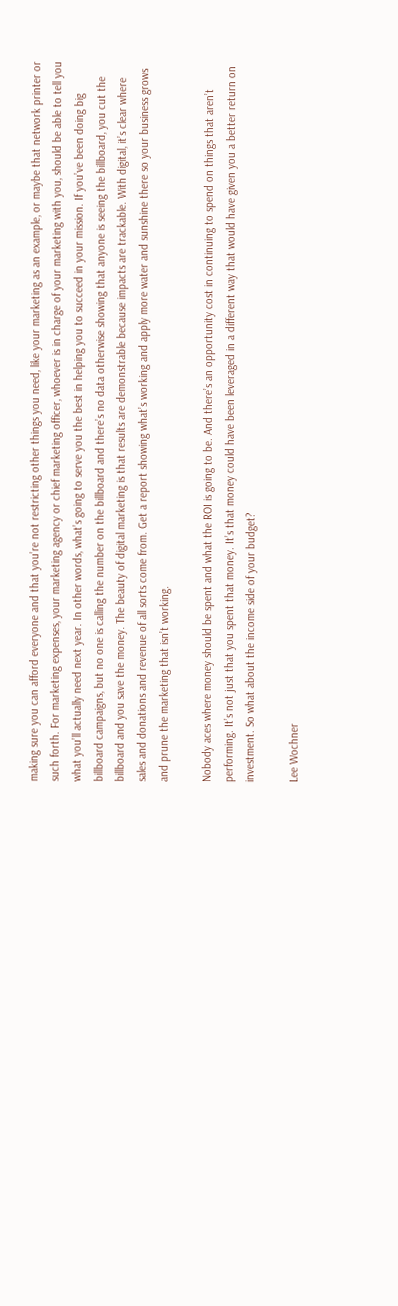making sure you can afford everyone and that you’re not restricting other things you need, like your marketing as an example, or maybe that network printer or such forth. For marketing expenses, your marketing agency or chief marketing officer, whoever is in charge of your marketing with you, should be able to tell you what you’ll actually need next year. In other words, what’s going to serve you the best in helping you to succeed in your mission. If you’ve been doing big billboard campaigns, but no one is calling the number on the billboard and there’s no data otherwise showing that anyone is seeing the billboard, you cut the billboard and you save the money. The beauty of digital marketing is that results are demonstrable because impacts are trackable. With digital, it’s clear where sales and donations and revenue of all sorts come from. Get a report showing what’s working and apply more water and sunshine there so your business grows and prune the marketing that isn’t working.

Nobody aces where money should be spent and what the ROI is going to be. And there’s an opportunity cost in continuing to spend on things that aren’t performing. It’s not just that you spent that money. It’s that money could have been leveraged in a different way that would have given you a better return on investment. So what about the income side of your budget?

Lee Wochner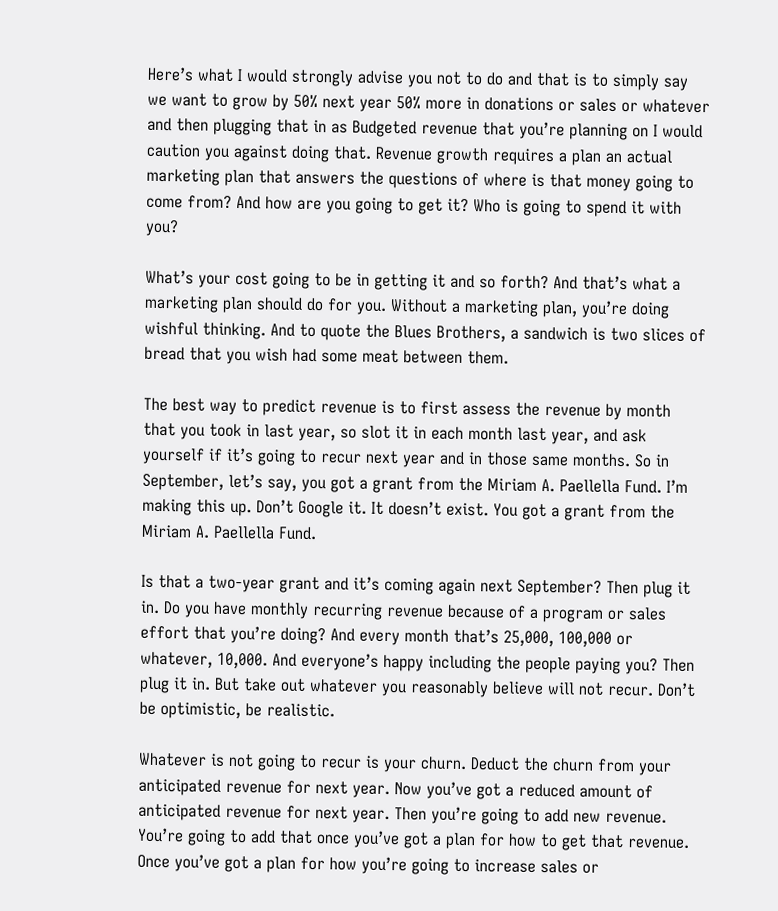Here’s what I would strongly advise you not to do and that is to simply say we want to grow by 50% next year 50% more in donations or sales or whatever and then plugging that in as Budgeted revenue that you’re planning on I would caution you against doing that. Revenue growth requires a plan an actual marketing plan that answers the questions of where is that money going to come from? And how are you going to get it? Who is going to spend it with you?

What’s your cost going to be in getting it and so forth? And that’s what a marketing plan should do for you. Without a marketing plan, you’re doing wishful thinking. And to quote the Blues Brothers, a sandwich is two slices of bread that you wish had some meat between them.

The best way to predict revenue is to first assess the revenue by month that you took in last year, so slot it in each month last year, and ask yourself if it’s going to recur next year and in those same months. So in September, let’s say, you got a grant from the Miriam A. Paellella Fund. I’m making this up. Don’t Google it. It doesn’t exist. You got a grant from the Miriam A. Paellella Fund.

Is that a two-year grant and it’s coming again next September? Then plug it in. Do you have monthly recurring revenue because of a program or sales effort that you’re doing? And every month that’s 25,000, 100,000 or whatever, 10,000. And everyone’s happy including the people paying you? Then plug it in. But take out whatever you reasonably believe will not recur. Don’t be optimistic, be realistic.

Whatever is not going to recur is your churn. Deduct the churn from your anticipated revenue for next year. Now you’ve got a reduced amount of anticipated revenue for next year. Then you’re going to add new revenue. You’re going to add that once you’ve got a plan for how to get that revenue. Once you’ve got a plan for how you’re going to increase sales or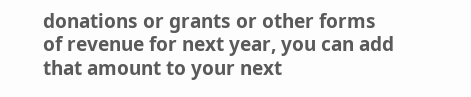donations or grants or other forms of revenue for next year, you can add that amount to your next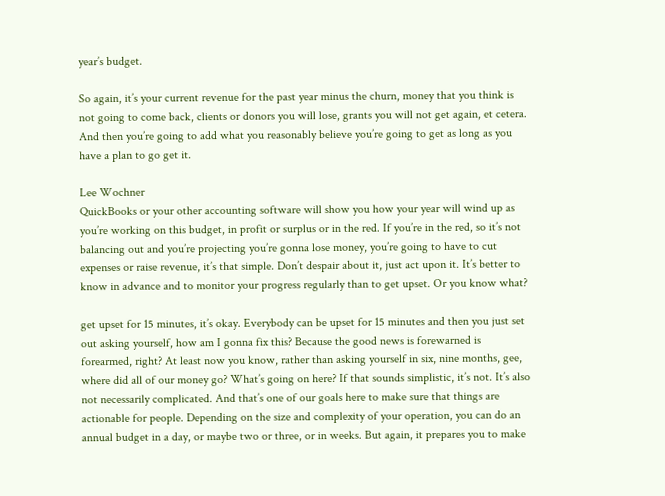year’s budget.

So again, it’s your current revenue for the past year minus the churn, money that you think is not going to come back, clients or donors you will lose, grants you will not get again, et cetera. And then you’re going to add what you reasonably believe you’re going to get as long as you have a plan to go get it.

Lee Wochner
QuickBooks or your other accounting software will show you how your year will wind up as you’re working on this budget, in profit or surplus or in the red. If you’re in the red, so it’s not balancing out and you’re projecting you’re gonna lose money, you’re going to have to cut expenses or raise revenue, it’s that simple. Don’t despair about it, just act upon it. It’s better to know in advance and to monitor your progress regularly than to get upset. Or you know what?

get upset for 15 minutes, it’s okay. Everybody can be upset for 15 minutes and then you just set out asking yourself, how am I gonna fix this? Because the good news is forewarned is forearmed, right? At least now you know, rather than asking yourself in six, nine months, gee, where did all of our money go? What’s going on here? If that sounds simplistic, it’s not. It’s also not necessarily complicated. And that’s one of our goals here to make sure that things are actionable for people. Depending on the size and complexity of your operation, you can do an annual budget in a day, or maybe two or three, or in weeks. But again, it prepares you to make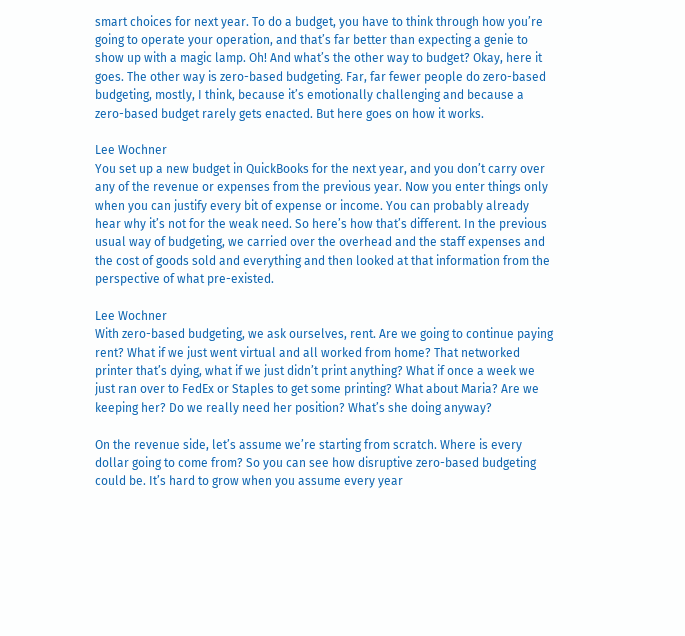smart choices for next year. To do a budget, you have to think through how you’re going to operate your operation, and that’s far better than expecting a genie to show up with a magic lamp. Oh! And what’s the other way to budget? Okay, here it goes. The other way is zero-based budgeting. Far, far fewer people do zero-based budgeting, mostly, I think, because it’s emotionally challenging and because a zero-based budget rarely gets enacted. But here goes on how it works.

Lee Wochner
You set up a new budget in QuickBooks for the next year, and you don’t carry over any of the revenue or expenses from the previous year. Now you enter things only when you can justify every bit of expense or income. You can probably already hear why it’s not for the weak need. So here’s how that’s different. In the previous usual way of budgeting, we carried over the overhead and the staff expenses and the cost of goods sold and everything and then looked at that information from the perspective of what pre-existed.

Lee Wochner
With zero-based budgeting, we ask ourselves, rent. Are we going to continue paying rent? What if we just went virtual and all worked from home? That networked printer that’s dying, what if we just didn’t print anything? What if once a week we just ran over to FedEx or Staples to get some printing? What about Maria? Are we keeping her? Do we really need her position? What’s she doing anyway?

On the revenue side, let’s assume we’re starting from scratch. Where is every dollar going to come from? So you can see how disruptive zero-based budgeting could be. It’s hard to grow when you assume every year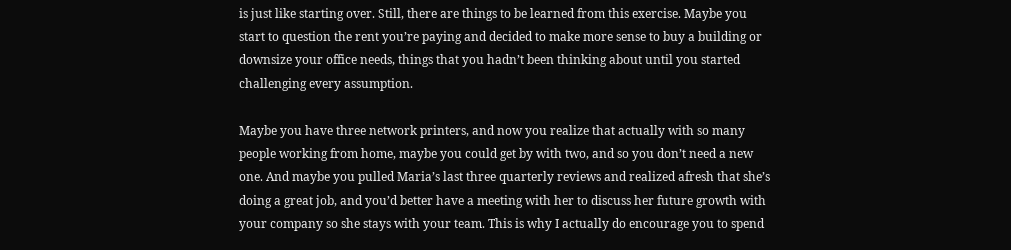is just like starting over. Still, there are things to be learned from this exercise. Maybe you start to question the rent you’re paying and decided to make more sense to buy a building or downsize your office needs, things that you hadn’t been thinking about until you started challenging every assumption.

Maybe you have three network printers, and now you realize that actually with so many people working from home, maybe you could get by with two, and so you don’t need a new one. And maybe you pulled Maria’s last three quarterly reviews and realized afresh that she’s doing a great job, and you’d better have a meeting with her to discuss her future growth with your company so she stays with your team. This is why I actually do encourage you to spend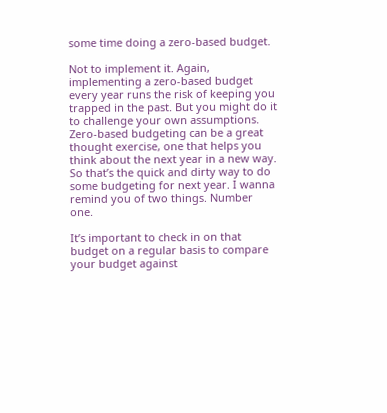some time doing a zero-based budget.

Not to implement it. Again, implementing a zero-based budget every year runs the risk of keeping you trapped in the past. But you might do it to challenge your own assumptions. Zero-based budgeting can be a great thought exercise, one that helps you think about the next year in a new way. So that’s the quick and dirty way to do some budgeting for next year. I wanna remind you of two things. Number one.

It’s important to check in on that budget on a regular basis to compare your budget against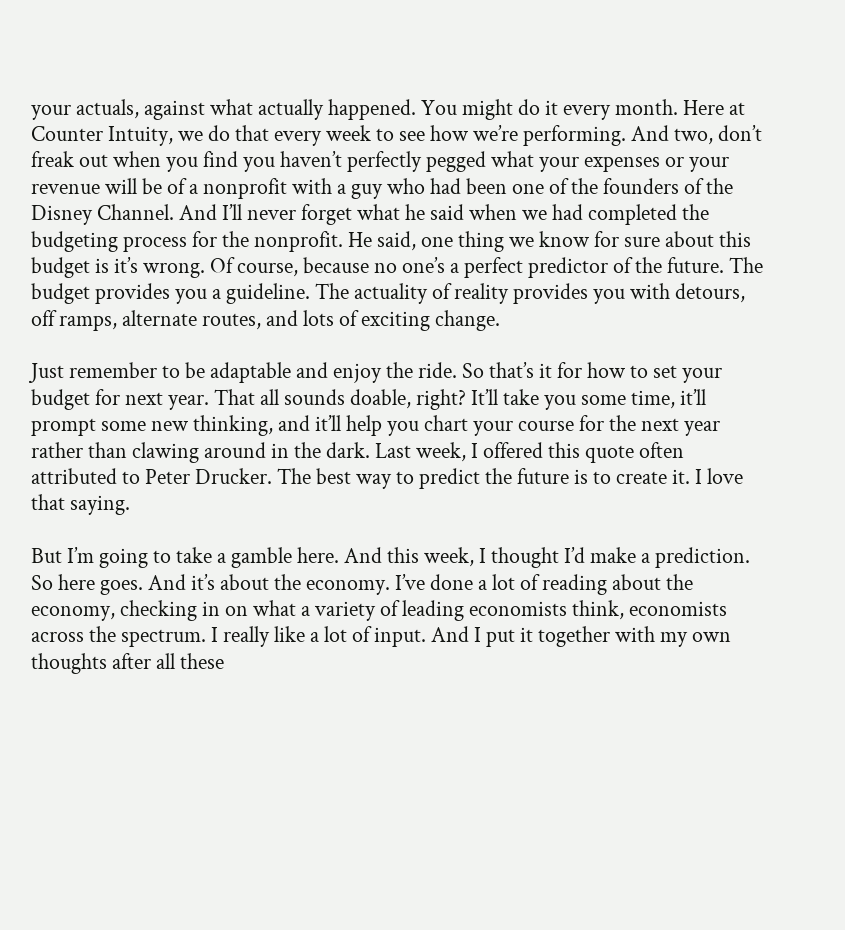your actuals, against what actually happened. You might do it every month. Here at Counter Intuity, we do that every week to see how we’re performing. And two, don’t freak out when you find you haven’t perfectly pegged what your expenses or your revenue will be of a nonprofit with a guy who had been one of the founders of the Disney Channel. And I’ll never forget what he said when we had completed the budgeting process for the nonprofit. He said, one thing we know for sure about this budget is it’s wrong. Of course, because no one’s a perfect predictor of the future. The budget provides you a guideline. The actuality of reality provides you with detours, off ramps, alternate routes, and lots of exciting change.

Just remember to be adaptable and enjoy the ride. So that’s it for how to set your budget for next year. That all sounds doable, right? It’ll take you some time, it’ll prompt some new thinking, and it’ll help you chart your course for the next year rather than clawing around in the dark. Last week, I offered this quote often attributed to Peter Drucker. The best way to predict the future is to create it. I love that saying.

But I’m going to take a gamble here. And this week, I thought I’d make a prediction. So here goes. And it’s about the economy. I’ve done a lot of reading about the economy, checking in on what a variety of leading economists think, economists across the spectrum. I really like a lot of input. And I put it together with my own thoughts after all these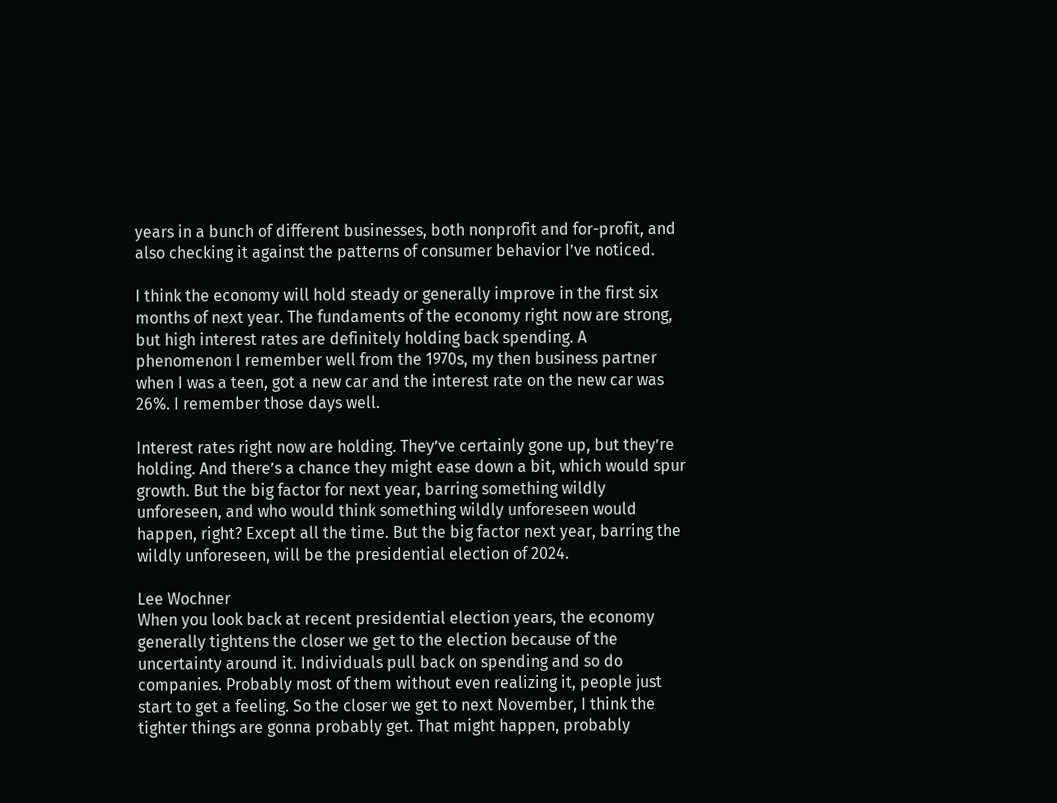years in a bunch of different businesses, both nonprofit and for-profit, and also checking it against the patterns of consumer behavior I’ve noticed.

I think the economy will hold steady or generally improve in the first six months of next year. The fundaments of the economy right now are strong, but high interest rates are definitely holding back spending. A phenomenon I remember well from the 1970s, my then business partner when I was a teen, got a new car and the interest rate on the new car was 26%. I remember those days well.

Interest rates right now are holding. They’ve certainly gone up, but they’re holding. And there’s a chance they might ease down a bit, which would spur growth. But the big factor for next year, barring something wildly unforeseen, and who would think something wildly unforeseen would happen, right? Except all the time. But the big factor next year, barring the wildly unforeseen, will be the presidential election of 2024.

Lee Wochner
When you look back at recent presidential election years, the economy generally tightens the closer we get to the election because of the uncertainty around it. Individuals pull back on spending and so do companies. Probably most of them without even realizing it, people just start to get a feeling. So the closer we get to next November, I think the tighter things are gonna probably get. That might happen, probably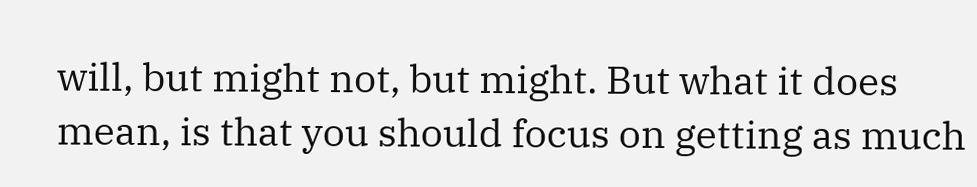will, but might not, but might. But what it does mean, is that you should focus on getting as much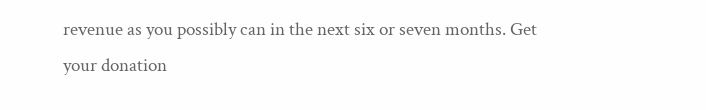revenue as you possibly can in the next six or seven months. Get your donation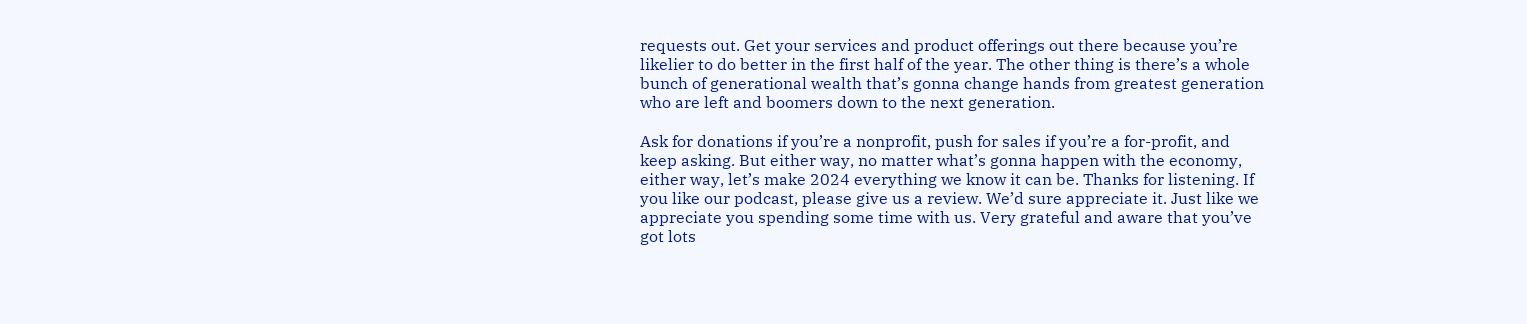requests out. Get your services and product offerings out there because you’re likelier to do better in the first half of the year. The other thing is there’s a whole bunch of generational wealth that’s gonna change hands from greatest generation who are left and boomers down to the next generation.

Ask for donations if you’re a nonprofit, push for sales if you’re a for-profit, and keep asking. But either way, no matter what’s gonna happen with the economy, either way, let’s make 2024 everything we know it can be. Thanks for listening. If you like our podcast, please give us a review. We’d sure appreciate it. Just like we appreciate you spending some time with us. Very grateful and aware that you’ve got lots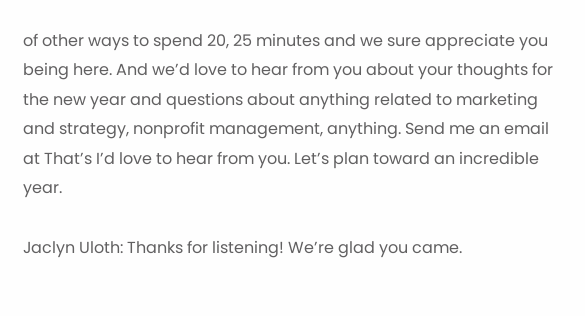of other ways to spend 20, 25 minutes and we sure appreciate you being here. And we’d love to hear from you about your thoughts for the new year and questions about anything related to marketing and strategy, nonprofit management, anything. Send me an email at That’s I’d love to hear from you. Let’s plan toward an incredible year.

Jaclyn Uloth: Thanks for listening! We’re glad you came.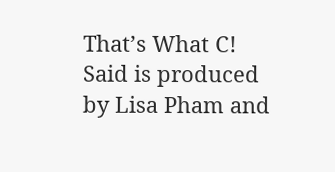That’s What C! Said is produced by Lisa Pham and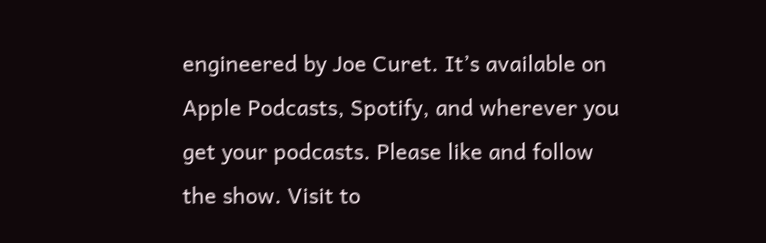engineered by Joe Curet. It’s available on Apple Podcasts, Spotify, and wherever you get your podcasts. Please like and follow the show. Visit to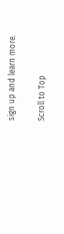sign up and learn more.

Scroll to Top